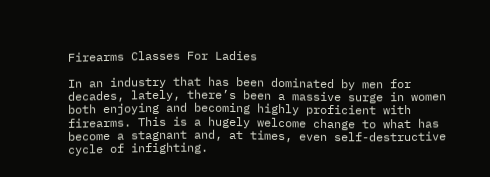Firearms Classes For Ladies

In an industry that has been dominated by men for decades, lately, there’s been a massive surge in women both enjoying and becoming highly proficient with firearms. This is a hugely welcome change to what has become a stagnant and, at times, even self-destructive cycle of infighting.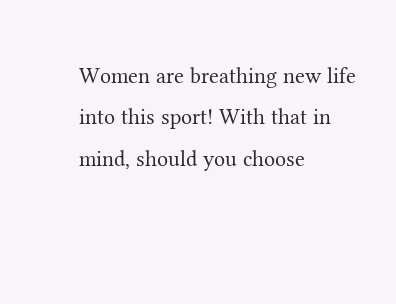Women are breathing new life into this sport! With that in mind, should you choose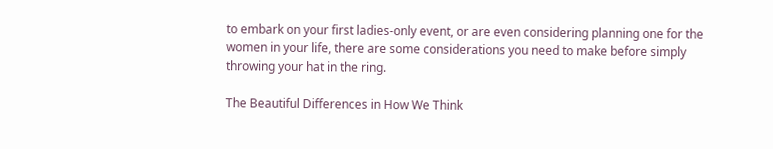to embark on your first ladies-only event, or are even considering planning one for the women in your life, there are some considerations you need to make before simply throwing your hat in the ring.

The Beautiful Differences in How We Think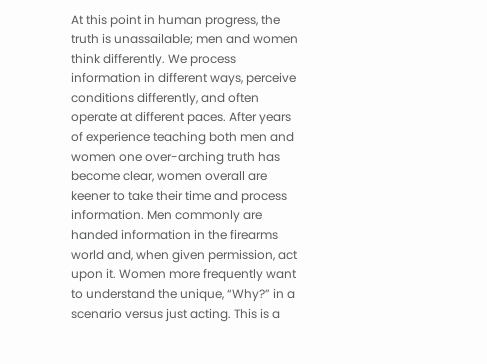At this point in human progress, the truth is unassailable; men and women think differently. We process information in different ways, perceive conditions differently, and often operate at different paces. After years of experience teaching both men and women one over-arching truth has become clear, women overall are keener to take their time and process information. Men commonly are handed information in the firearms world and, when given permission, act upon it. Women more frequently want to understand the unique, “Why?” in a scenario versus just acting. This is a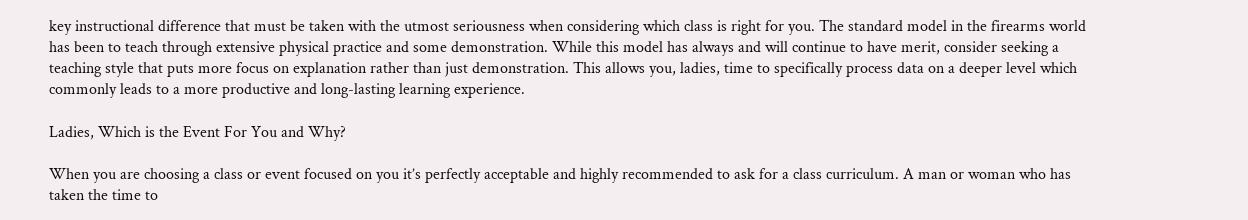key instructional difference that must be taken with the utmost seriousness when considering which class is right for you. The standard model in the firearms world has been to teach through extensive physical practice and some demonstration. While this model has always and will continue to have merit, consider seeking a teaching style that puts more focus on explanation rather than just demonstration. This allows you, ladies, time to specifically process data on a deeper level which commonly leads to a more productive and long-lasting learning experience.

Ladies, Which is the Event For You and Why?

When you are choosing a class or event focused on you it’s perfectly acceptable and highly recommended to ask for a class curriculum. A man or woman who has taken the time to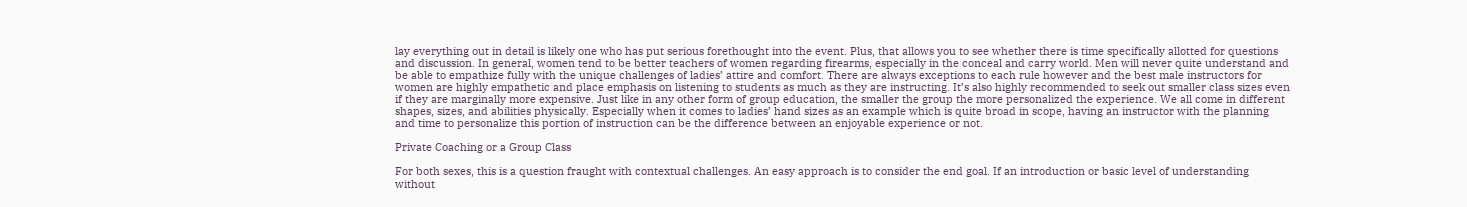lay everything out in detail is likely one who has put serious forethought into the event. Plus, that allows you to see whether there is time specifically allotted for questions and discussion. In general, women tend to be better teachers of women regarding firearms, especially in the conceal and carry world. Men will never quite understand and be able to empathize fully with the unique challenges of ladies’ attire and comfort. There are always exceptions to each rule however and the best male instructors for women are highly empathetic and place emphasis on listening to students as much as they are instructing. It’s also highly recommended to seek out smaller class sizes even if they are marginally more expensive. Just like in any other form of group education, the smaller the group the more personalized the experience. We all come in different shapes, sizes, and abilities physically. Especially when it comes to ladies’ hand sizes as an example which is quite broad in scope, having an instructor with the planning and time to personalize this portion of instruction can be the difference between an enjoyable experience or not.

Private Coaching or a Group Class

For both sexes, this is a question fraught with contextual challenges. An easy approach is to consider the end goal. If an introduction or basic level of understanding without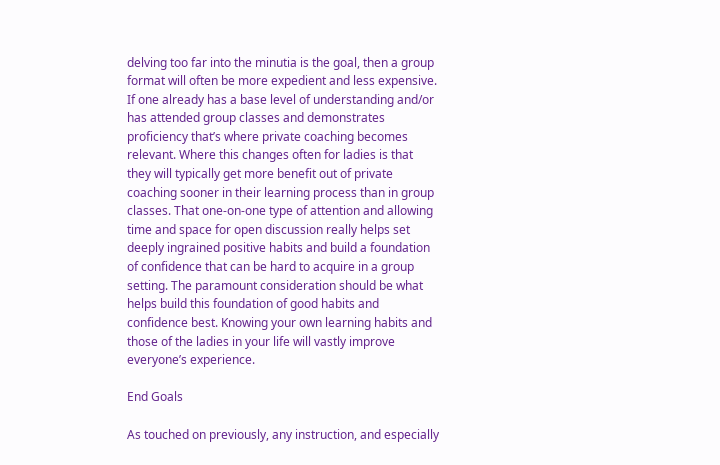delving too far into the minutia is the goal, then a group format will often be more expedient and less expensive. If one already has a base level of understanding and/or has attended group classes and demonstrates proficiency that’s where private coaching becomes relevant. Where this changes often for ladies is that they will typically get more benefit out of private coaching sooner in their learning process than in group classes. That one-on-one type of attention and allowing time and space for open discussion really helps set deeply ingrained positive habits and build a foundation of confidence that can be hard to acquire in a group setting. The paramount consideration should be what helps build this foundation of good habits and confidence best. Knowing your own learning habits and those of the ladies in your life will vastly improve everyone’s experience.

End Goals

As touched on previously, any instruction, and especially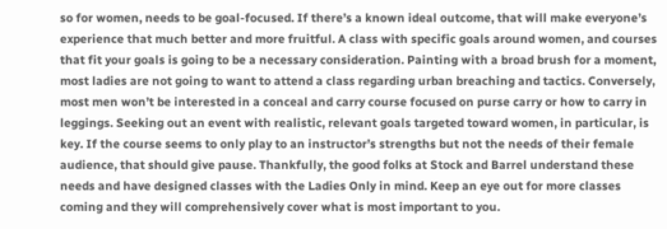so for women, needs to be goal-focused. If there’s a known ideal outcome, that will make everyone’s experience that much better and more fruitful. A class with specific goals around women, and courses that fit your goals is going to be a necessary consideration. Painting with a broad brush for a moment, most ladies are not going to want to attend a class regarding urban breaching and tactics. Conversely, most men won’t be interested in a conceal and carry course focused on purse carry or how to carry in leggings. Seeking out an event with realistic, relevant goals targeted toward women, in particular, is key. If the course seems to only play to an instructor’s strengths but not the needs of their female audience, that should give pause. Thankfully, the good folks at Stock and Barrel understand these needs and have designed classes with the Ladies Only in mind. Keep an eye out for more classes coming and they will comprehensively cover what is most important to you.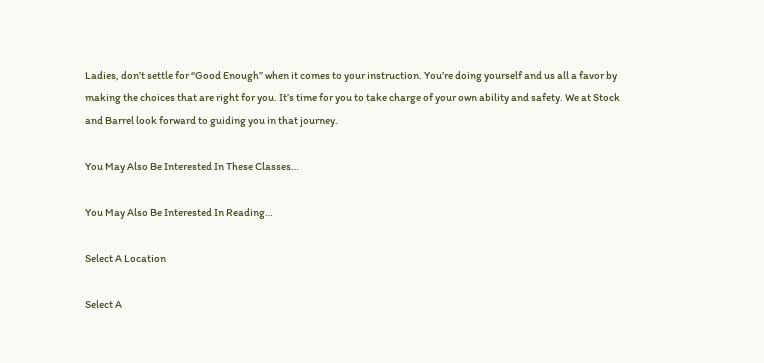Ladies, don’t settle for “Good Enough” when it comes to your instruction. You’re doing yourself and us all a favor by making the choices that are right for you. It’s time for you to take charge of your own ability and safety. We at Stock and Barrel look forward to guiding you in that journey.

You May Also Be Interested In These Classes…

You May Also Be Interested In Reading…

Select A Location

Select A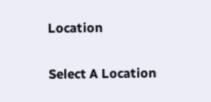Location

Select A Location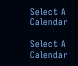Select A Calendar

Select A Calendar